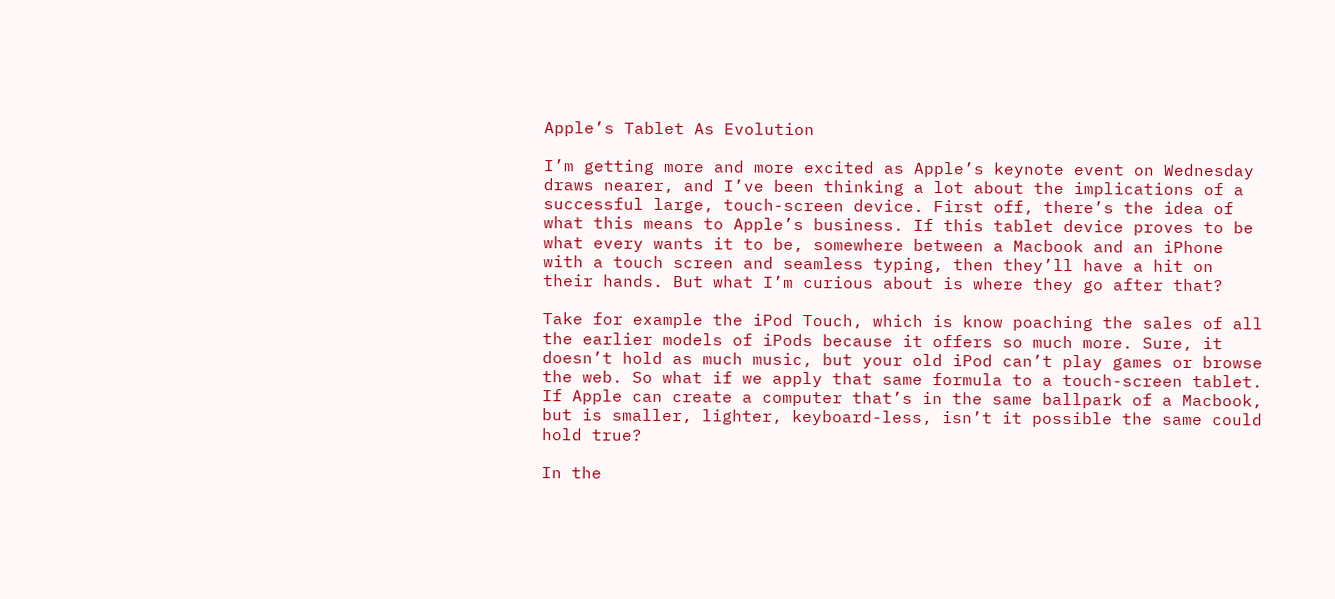Apple’s Tablet As Evolution

I’m getting more and more excited as Apple’s keynote event on Wednesday draws nearer, and I’ve been thinking a lot about the implications of a successful large, touch-screen device. First off, there’s the idea of what this means to Apple’s business. If this tablet device proves to be what every wants it to be, somewhere between a Macbook and an iPhone with a touch screen and seamless typing, then they’ll have a hit on their hands. But what I’m curious about is where they go after that?

Take for example the iPod Touch, which is know poaching the sales of all the earlier models of iPods because it offers so much more. Sure, it doesn’t hold as much music, but your old iPod can’t play games or browse the web. So what if we apply that same formula to a touch-screen tablet. If Apple can create a computer that’s in the same ballpark of a Macbook, but is smaller, lighter, keyboard-less, isn’t it possible the same could hold true?

In the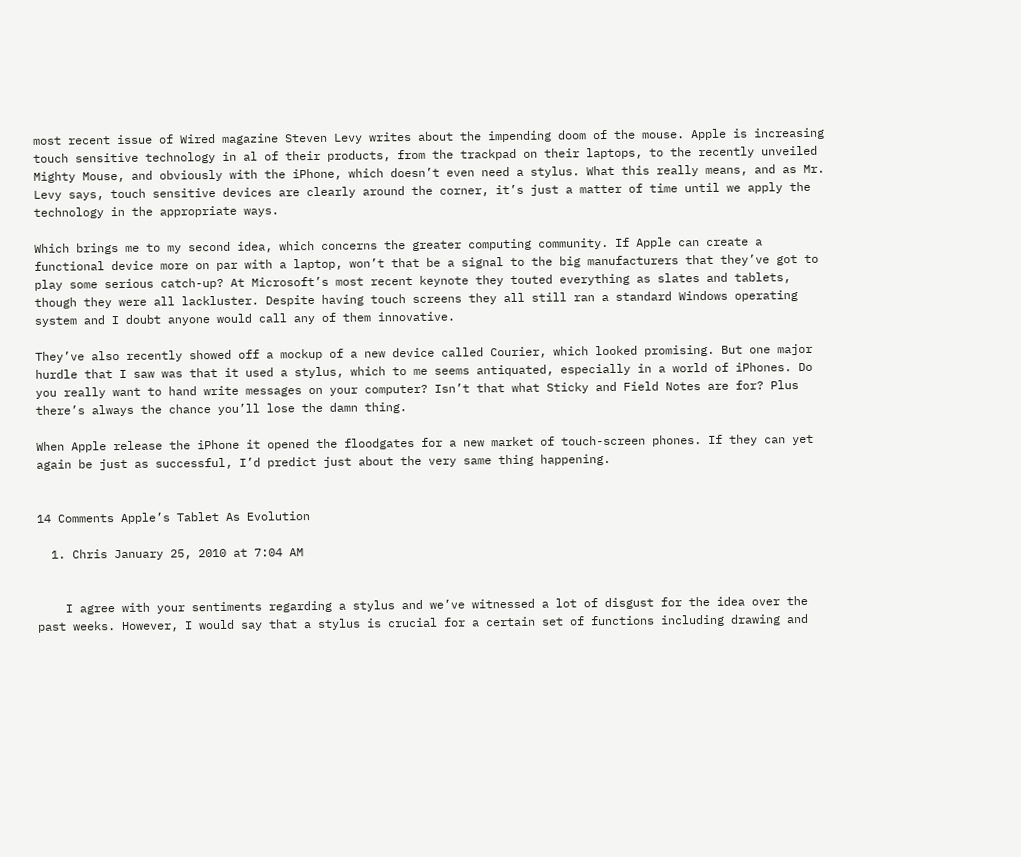most recent issue of Wired magazine Steven Levy writes about the impending doom of the mouse. Apple is increasing touch sensitive technology in al of their products, from the trackpad on their laptops, to the recently unveiled Mighty Mouse, and obviously with the iPhone, which doesn’t even need a stylus. What this really means, and as Mr. Levy says, touch sensitive devices are clearly around the corner, it’s just a matter of time until we apply the technology in the appropriate ways.

Which brings me to my second idea, which concerns the greater computing community. If Apple can create a functional device more on par with a laptop, won’t that be a signal to the big manufacturers that they’ve got to play some serious catch-up? At Microsoft’s most recent keynote they touted everything as slates and tablets, though they were all lackluster. Despite having touch screens they all still ran a standard Windows operating system and I doubt anyone would call any of them innovative.

They’ve also recently showed off a mockup of a new device called Courier, which looked promising. But one major hurdle that I saw was that it used a stylus, which to me seems antiquated, especially in a world of iPhones. Do you really want to hand write messages on your computer? Isn’t that what Sticky and Field Notes are for? Plus there’s always the chance you’ll lose the damn thing.

When Apple release the iPhone it opened the floodgates for a new market of touch-screen phones. If they can yet again be just as successful, I’d predict just about the very same thing happening.


14 Comments Apple’s Tablet As Evolution

  1. Chris January 25, 2010 at 7:04 AM


    I agree with your sentiments regarding a stylus and we’ve witnessed a lot of disgust for the idea over the past weeks. However, I would say that a stylus is crucial for a certain set of functions including drawing and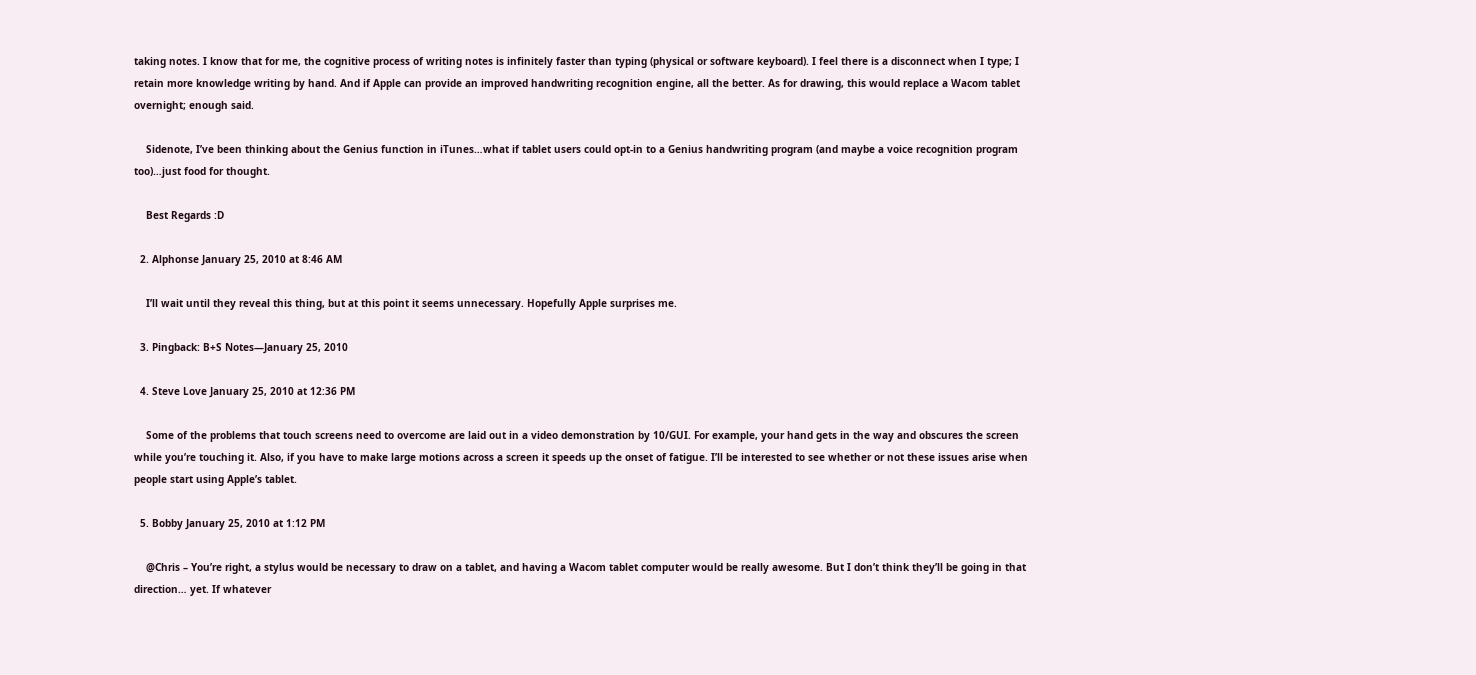taking notes. I know that for me, the cognitive process of writing notes is infinitely faster than typing (physical or software keyboard). I feel there is a disconnect when I type; I retain more knowledge writing by hand. And if Apple can provide an improved handwriting recognition engine, all the better. As for drawing, this would replace a Wacom tablet overnight; enough said.

    Sidenote, I’ve been thinking about the Genius function in iTunes…what if tablet users could opt-in to a Genius handwriting program (and maybe a voice recognition program too)…just food for thought.

    Best Regards :D

  2. Alphonse January 25, 2010 at 8:46 AM

    I’ll wait until they reveal this thing, but at this point it seems unnecessary. Hopefully Apple surprises me.

  3. Pingback: B+S Notes—January 25, 2010

  4. Steve Love January 25, 2010 at 12:36 PM

    Some of the problems that touch screens need to overcome are laid out in a video demonstration by 10/GUI. For example, your hand gets in the way and obscures the screen while you’re touching it. Also, if you have to make large motions across a screen it speeds up the onset of fatigue. I’ll be interested to see whether or not these issues arise when people start using Apple’s tablet.

  5. Bobby January 25, 2010 at 1:12 PM

    @Chris – You’re right, a stylus would be necessary to draw on a tablet, and having a Wacom tablet computer would be really awesome. But I don’t think they’ll be going in that direction… yet. If whatever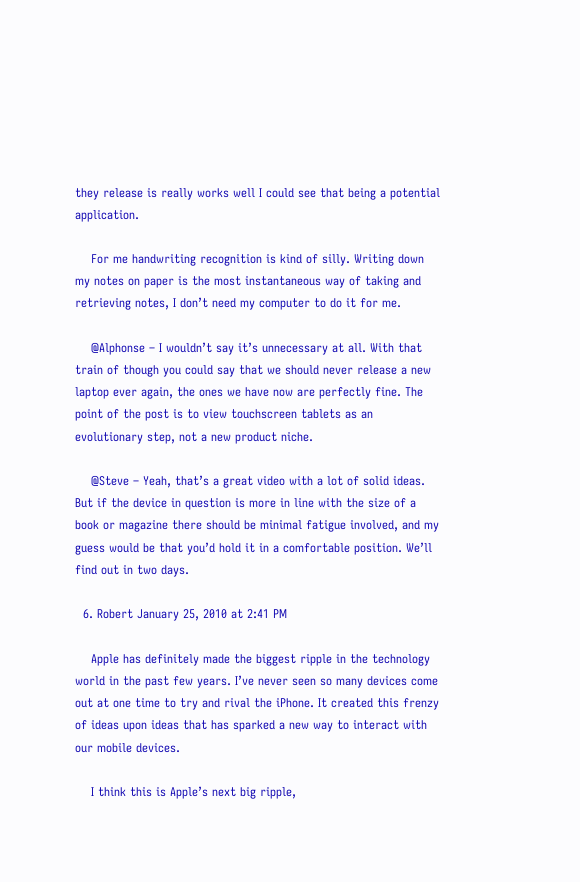they release is really works well I could see that being a potential application.

    For me handwriting recognition is kind of silly. Writing down my notes on paper is the most instantaneous way of taking and retrieving notes, I don’t need my computer to do it for me.

    @Alphonse – I wouldn’t say it’s unnecessary at all. With that train of though you could say that we should never release a new laptop ever again, the ones we have now are perfectly fine. The point of the post is to view touchscreen tablets as an evolutionary step, not a new product niche.

    @Steve – Yeah, that’s a great video with a lot of solid ideas. But if the device in question is more in line with the size of a book or magazine there should be minimal fatigue involved, and my guess would be that you’d hold it in a comfortable position. We’ll find out in two days.

  6. Robert January 25, 2010 at 2:41 PM

    Apple has definitely made the biggest ripple in the technology world in the past few years. I’ve never seen so many devices come out at one time to try and rival the iPhone. It created this frenzy of ideas upon ideas that has sparked a new way to interact with our mobile devices.

    I think this is Apple’s next big ripple,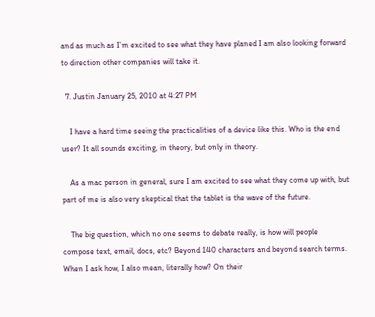and as much as I’m excited to see what they have planed I am also looking forward to direction other companies will take it.

  7. Justin January 25, 2010 at 4:27 PM

    I have a hard time seeing the practicalities of a device like this. Who is the end user? It all sounds exciting, in theory, but only in theory.

    As a mac person in general, sure I am excited to see what they come up with, but part of me is also very skeptical that the tablet is the wave of the future.

    The big question, which no one seems to debate really, is how will people compose text, email, docs, etc? Beyond 140 characters and beyond search terms. When I ask how, I also mean, literally how? On their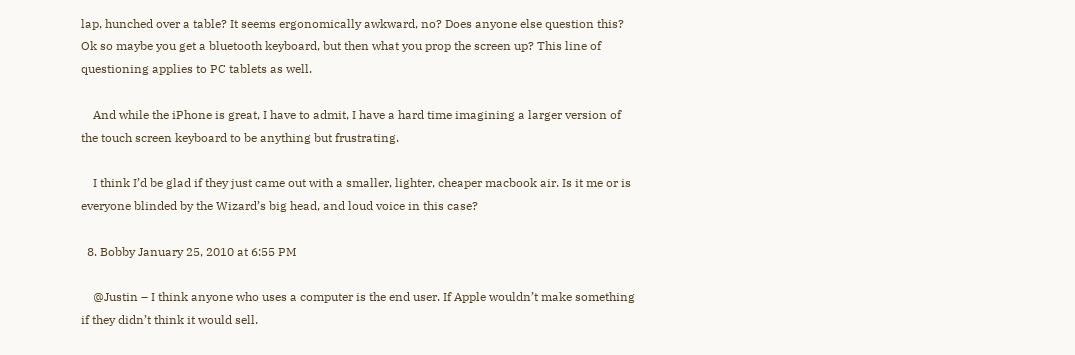lap, hunched over a table? It seems ergonomically awkward, no? Does anyone else question this? Ok so maybe you get a bluetooth keyboard, but then what you prop the screen up? This line of questioning applies to PC tablets as well.

    And while the iPhone is great, I have to admit, I have a hard time imagining a larger version of the touch screen keyboard to be anything but frustrating.

    I think I’d be glad if they just came out with a smaller, lighter, cheaper macbook air. Is it me or is everyone blinded by the Wizard’s big head, and loud voice in this case?

  8. Bobby January 25, 2010 at 6:55 PM

    @Justin – I think anyone who uses a computer is the end user. If Apple wouldn’t make something if they didn’t think it would sell.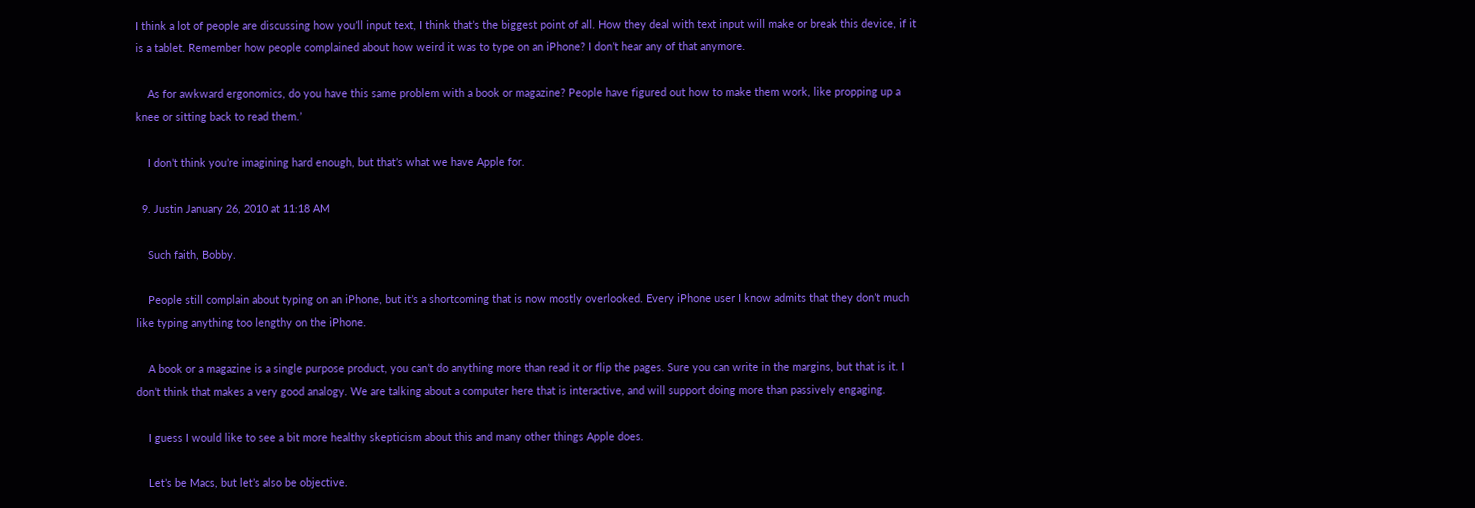I think a lot of people are discussing how you’ll input text, I think that’s the biggest point of all. How they deal with text input will make or break this device, if it is a tablet. Remember how people complained about how weird it was to type on an iPhone? I don’t hear any of that anymore.

    As for awkward ergonomics, do you have this same problem with a book or magazine? People have figured out how to make them work, like propping up a knee or sitting back to read them.’

    I don’t think you’re imagining hard enough, but that’s what we have Apple for.

  9. Justin January 26, 2010 at 11:18 AM

    Such faith, Bobby.

    People still complain about typing on an iPhone, but it’s a shortcoming that is now mostly overlooked. Every iPhone user I know admits that they don’t much like typing anything too lengthy on the iPhone.

    A book or a magazine is a single purpose product, you can’t do anything more than read it or flip the pages. Sure you can write in the margins, but that is it. I don’t think that makes a very good analogy. We are talking about a computer here that is interactive, and will support doing more than passively engaging.

    I guess I would like to see a bit more healthy skepticism about this and many other things Apple does.

    Let’s be Macs, but let’s also be objective.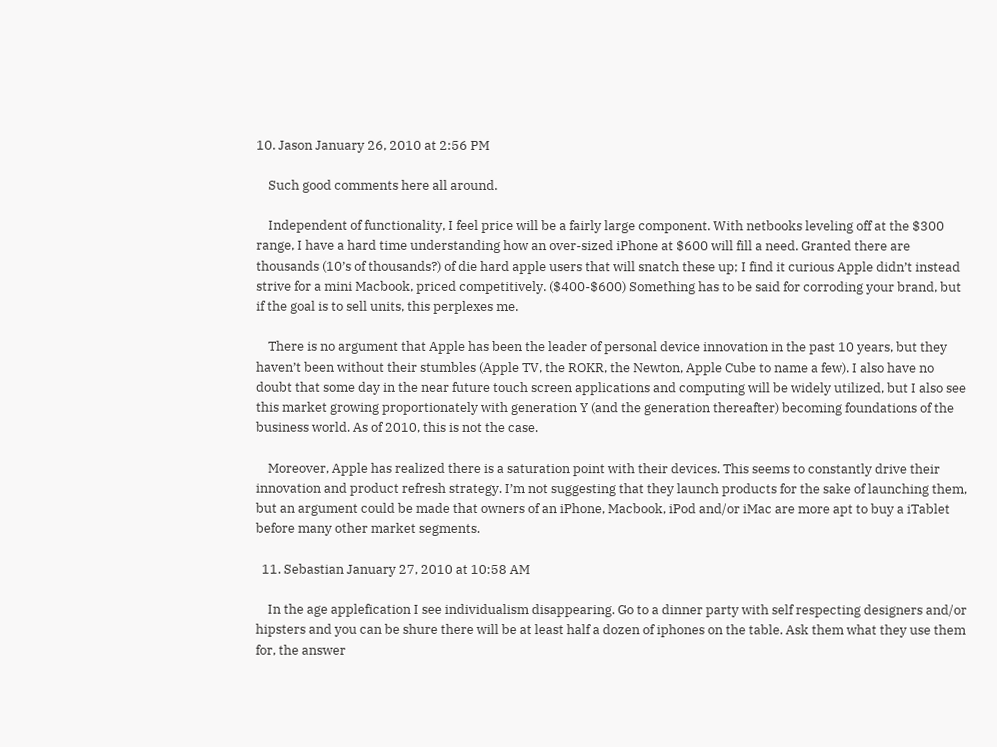10. Jason January 26, 2010 at 2:56 PM

    Such good comments here all around.

    Independent of functionality, I feel price will be a fairly large component. With netbooks leveling off at the $300 range, I have a hard time understanding how an over-sized iPhone at $600 will fill a need. Granted there are thousands (10’s of thousands?) of die hard apple users that will snatch these up; I find it curious Apple didn’t instead strive for a mini Macbook, priced competitively. ($400-$600) Something has to be said for corroding your brand, but if the goal is to sell units, this perplexes me.

    There is no argument that Apple has been the leader of personal device innovation in the past 10 years, but they haven’t been without their stumbles (Apple TV, the ROKR, the Newton, Apple Cube to name a few). I also have no doubt that some day in the near future touch screen applications and computing will be widely utilized, but I also see this market growing proportionately with generation Y (and the generation thereafter) becoming foundations of the business world. As of 2010, this is not the case.

    Moreover, Apple has realized there is a saturation point with their devices. This seems to constantly drive their innovation and product refresh strategy. I’m not suggesting that they launch products for the sake of launching them, but an argument could be made that owners of an iPhone, Macbook, iPod and/or iMac are more apt to buy a iTablet before many other market segments.

  11. Sebastian January 27, 2010 at 10:58 AM

    In the age applefication I see individualism disappearing. Go to a dinner party with self respecting designers and/or hipsters and you can be shure there will be at least half a dozen of iphones on the table. Ask them what they use them for, the answer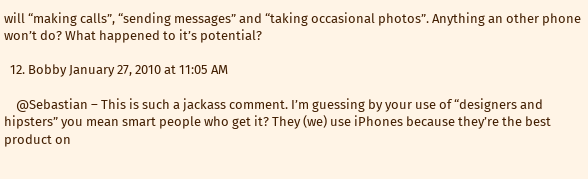will “making calls”, “sending messages” and “taking occasional photos”. Anything an other phone won’t do? What happened to it’s potential?

  12. Bobby January 27, 2010 at 11:05 AM

    @Sebastian – This is such a jackass comment. I’m guessing by your use of “designers and hipsters” you mean smart people who get it? They (we) use iPhones because they’re the best product on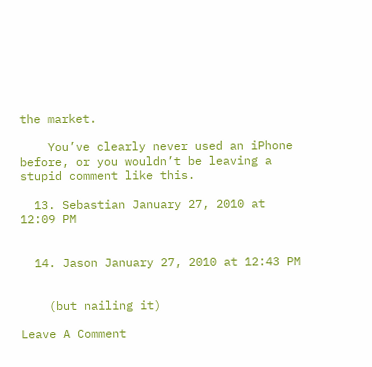the market.

    You’ve clearly never used an iPhone before, or you wouldn’t be leaving a stupid comment like this.

  13. Sebastian January 27, 2010 at 12:09 PM


  14. Jason January 27, 2010 at 12:43 PM


    (but nailing it)

Leave A Comment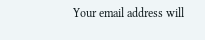Your email address will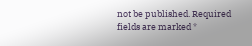not be published. Required fields are marked *